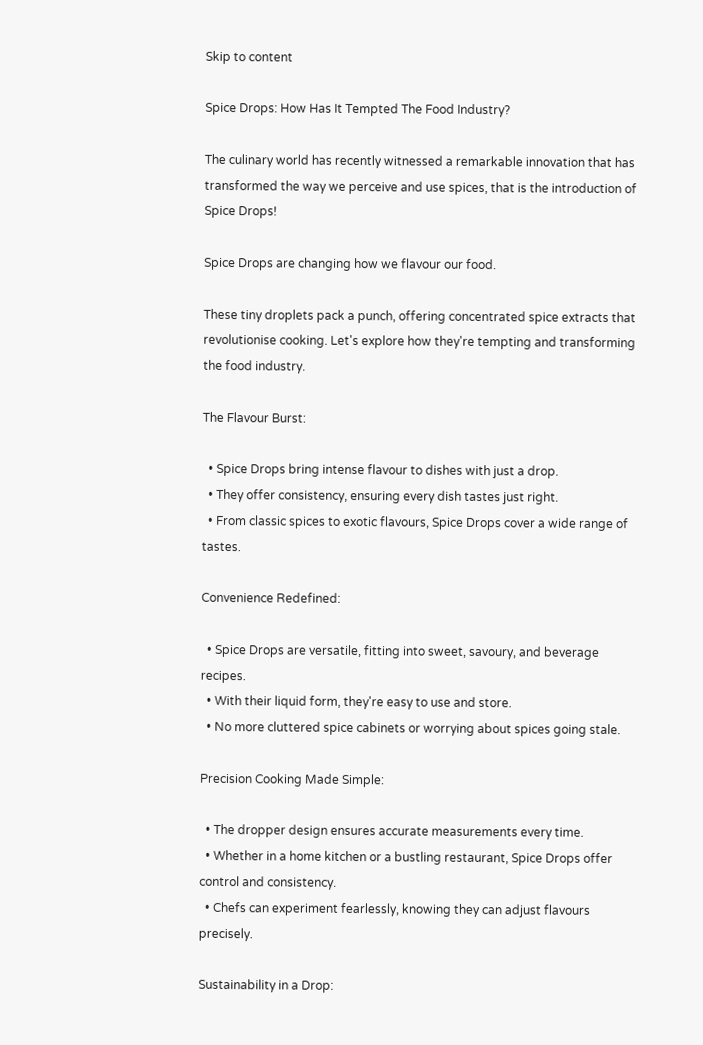Skip to content

Spice Drops: How Has It Tempted The Food Industry?

The culinary world has recently witnessed a remarkable innovation that has transformed the way we perceive and use spices, that is the introduction of Spice Drops!

Spice Drops are changing how we flavour our food.

These tiny droplets pack a punch, offering concentrated spice extracts that revolutionise cooking. Let's explore how they're tempting and transforming the food industry.

The Flavour Burst:

  • Spice Drops bring intense flavour to dishes with just a drop.
  • They offer consistency, ensuring every dish tastes just right.
  • From classic spices to exotic flavours, Spice Drops cover a wide range of tastes.

Convenience Redefined:

  • Spice Drops are versatile, fitting into sweet, savoury, and beverage recipes.
  • With their liquid form, they're easy to use and store.
  • No more cluttered spice cabinets or worrying about spices going stale.

Precision Cooking Made Simple:

  • The dropper design ensures accurate measurements every time.
  • Whether in a home kitchen or a bustling restaurant, Spice Drops offer control and consistency.
  • Chefs can experiment fearlessly, knowing they can adjust flavours precisely.

Sustainability in a Drop: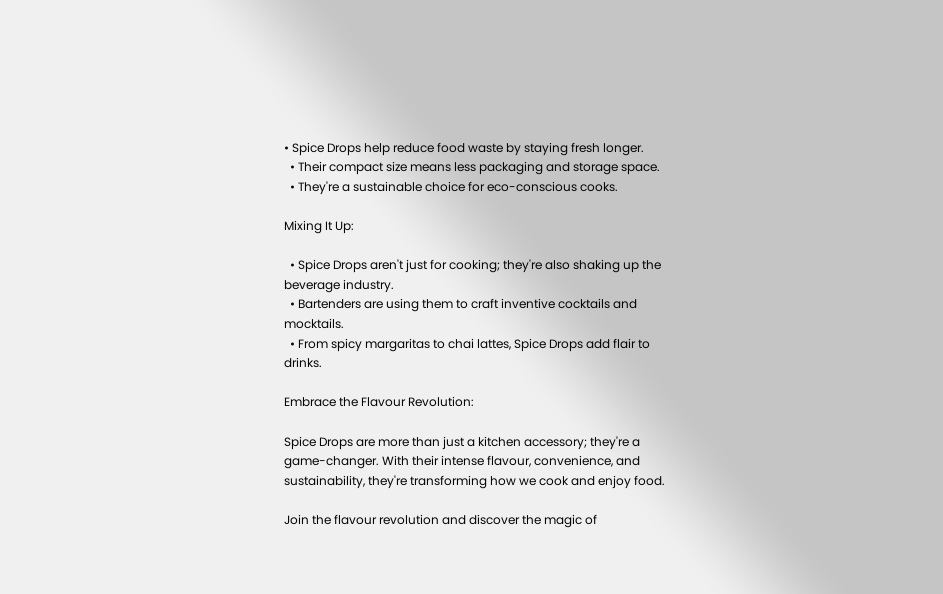• Spice Drops help reduce food waste by staying fresh longer.
  • Their compact size means less packaging and storage space.
  • They're a sustainable choice for eco-conscious cooks.

Mixing It Up:

  • Spice Drops aren't just for cooking; they're also shaking up the beverage industry.
  • Bartenders are using them to craft inventive cocktails and mocktails.
  • From spicy margaritas to chai lattes, Spice Drops add flair to drinks.

Embrace the Flavour Revolution:

Spice Drops are more than just a kitchen accessory; they're a game-changer. With their intense flavour, convenience, and sustainability, they're transforming how we cook and enjoy food.

Join the flavour revolution and discover the magic of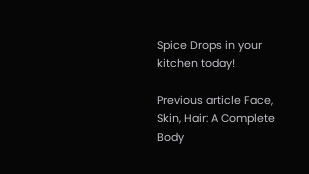Spice Drops in your kitchen today!

Previous article Face, Skin, Hair: A Complete Body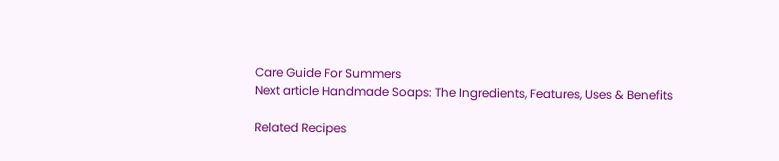Care Guide For Summers
Next article Handmade Soaps: The Ingredients, Features, Uses & Benefits

Related Recipes